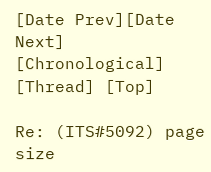[Date Prev][Date Next] [Chronological] [Thread] [Top]

Re: (ITS#5092) page size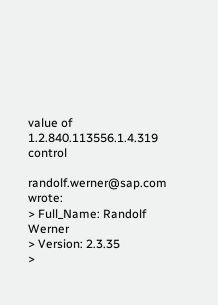value of 1.2.840.113556.1.4.319 control

randolf.werner@sap.com wrote:
> Full_Name: Randolf Werner
> Version: 2.3.35
>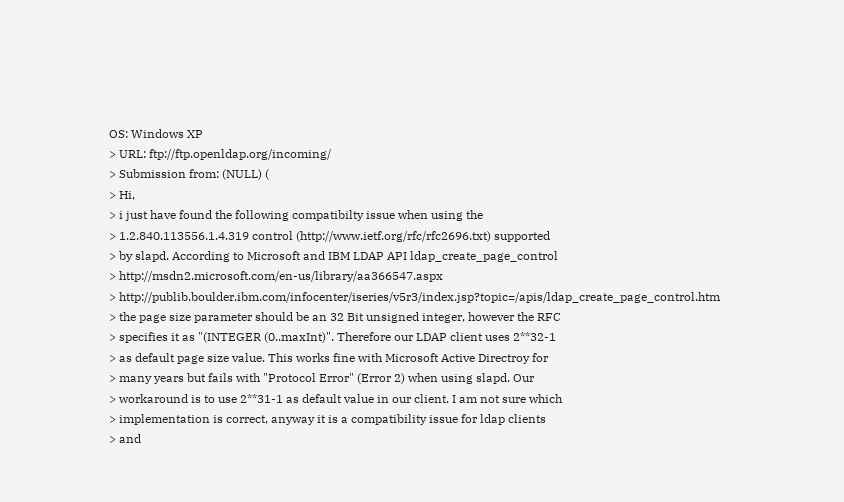OS: Windows XP
> URL: ftp://ftp.openldap.org/incoming/
> Submission from: (NULL) (
> Hi,
> i just have found the following compatibilty issue when using the
> 1.2.840.113556.1.4.319 control (http://www.ietf.org/rfc/rfc2696.txt) supported
> by slapd. According to Microsoft and IBM LDAP API ldap_create_page_control
> http://msdn2.microsoft.com/en-us/library/aa366547.aspx
> http://publib.boulder.ibm.com/infocenter/iseries/v5r3/index.jsp?topic=/apis/ldap_create_page_control.htm
> the page size parameter should be an 32 Bit unsigned integer, however the RFC
> specifies it as "(INTEGER (0..maxInt)". Therefore our LDAP client uses 2**32-1
> as default page size value. This works fine with Microsoft Active Directroy for
> many years but fails with "Protocol Error" (Error 2) when using slapd. Our
> workaround is to use 2**31-1 as default value in our client. I am not sure which
> implementation is correct, anyway it is a compatibility issue for ldap clients
> and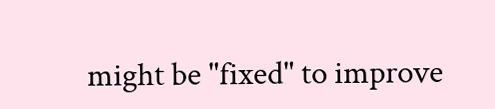might be "fixed" to improve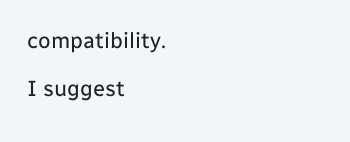compatibility.

I suggest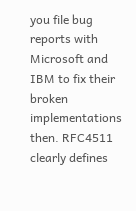you file bug reports with Microsoft and IBM to fix their broken
implementations then. RFC4511 clearly defines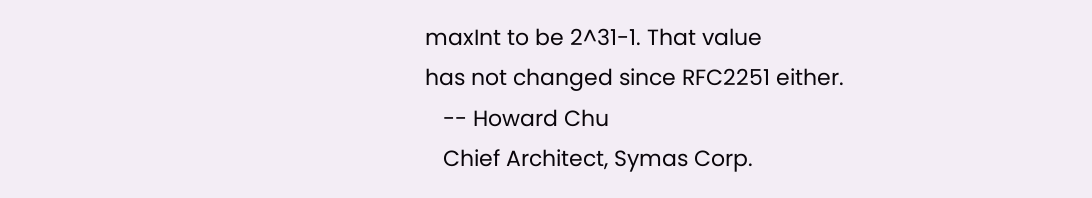maxInt to be 2^31-1. That value
has not changed since RFC2251 either.
   -- Howard Chu
   Chief Architect, Symas Corp.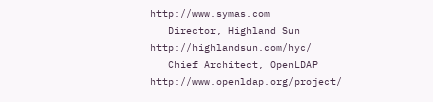http://www.symas.com
   Director, Highland Sun        http://highlandsun.com/hyc/
   Chief Architect, OpenLDAP     http://www.openldap.org/project/